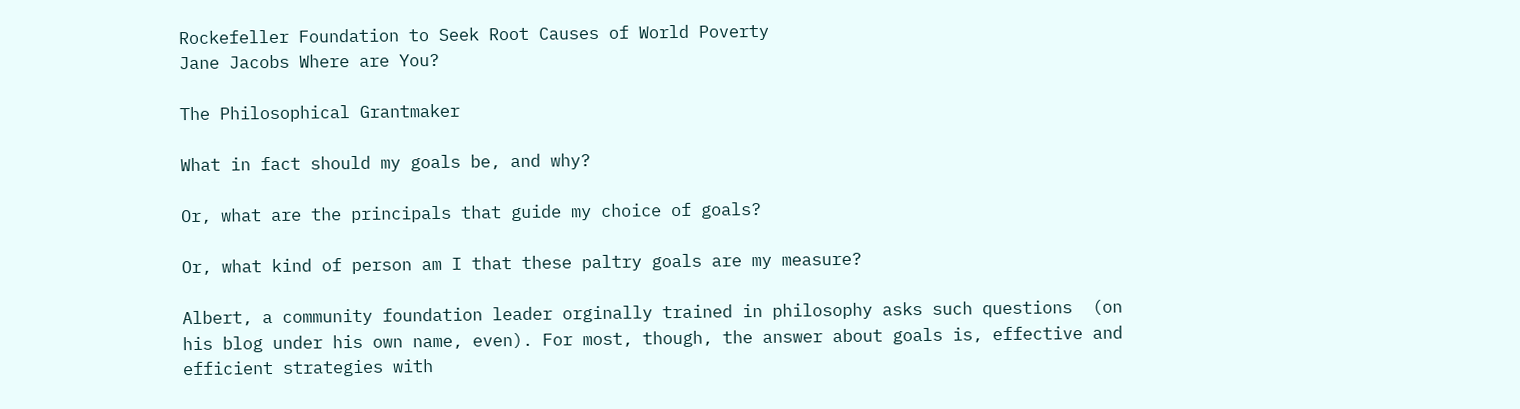Rockefeller Foundation to Seek Root Causes of World Poverty
Jane Jacobs Where are You?

The Philosophical Grantmaker

What in fact should my goals be, and why?

Or, what are the principals that guide my choice of goals?

Or, what kind of person am I that these paltry goals are my measure?

Albert, a community foundation leader orginally trained in philosophy asks such questions  (on his blog under his own name, even). For most, though, the answer about goals is, effective and efficient strategies with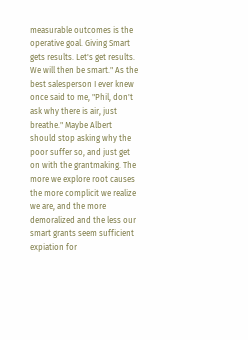measurable outcomes is the operative goal. Giving Smart gets results. Let's get results. We will then be smart." As the best salesperson I ever knew once said to me, "Phil, don't ask why there is air, just breathe." Maybe Albert should stop asking why the poor suffer so, and just get on with the grantmaking. The more we explore root causes the more complicit we realize we are, and the more demoralized and the less our smart grants seem sufficient expiation for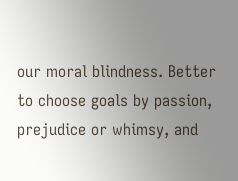our moral blindness. Better to choose goals by passion, prejudice or whimsy, and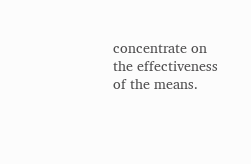concentrate on the effectiveness of the means.